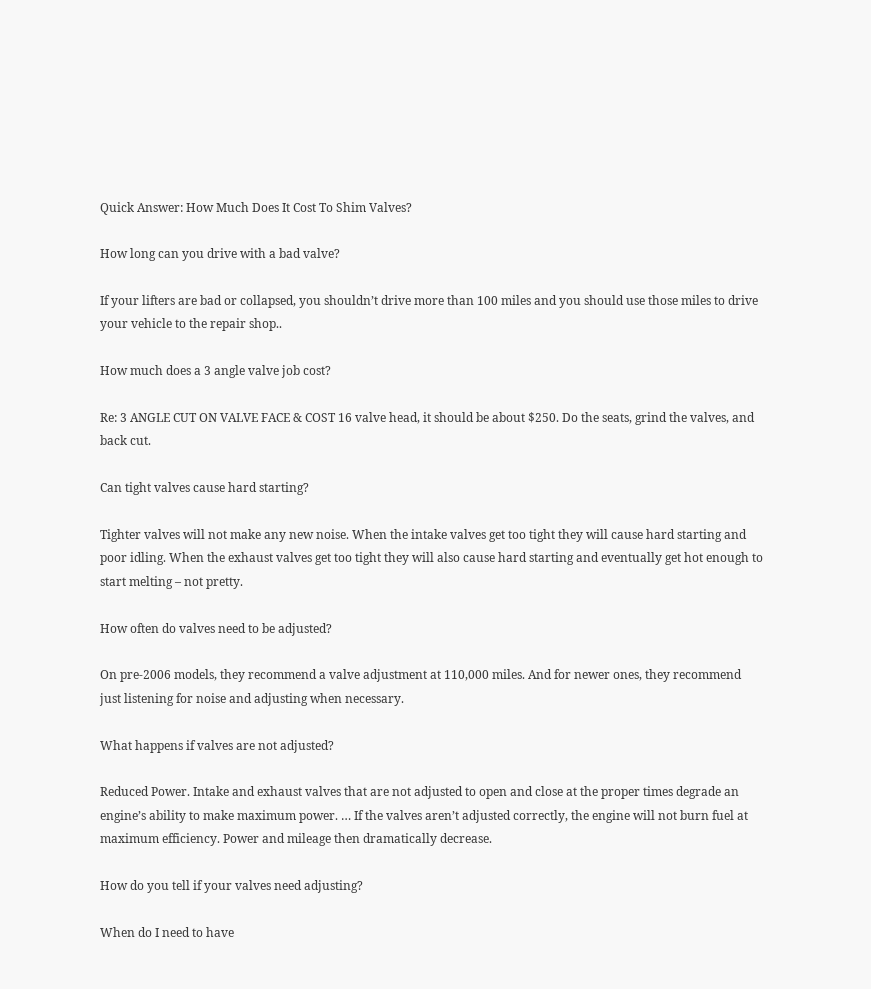Quick Answer: How Much Does It Cost To Shim Valves?

How long can you drive with a bad valve?

If your lifters are bad or collapsed, you shouldn’t drive more than 100 miles and you should use those miles to drive your vehicle to the repair shop..

How much does a 3 angle valve job cost?

Re: 3 ANGLE CUT ON VALVE FACE & COST 16 valve head, it should be about $250. Do the seats, grind the valves, and back cut.

Can tight valves cause hard starting?

Tighter valves will not make any new noise. When the intake valves get too tight they will cause hard starting and poor idling. When the exhaust valves get too tight they will also cause hard starting and eventually get hot enough to start melting – not pretty.

How often do valves need to be adjusted?

On pre-2006 models, they recommend a valve adjustment at 110,000 miles. And for newer ones, they recommend just listening for noise and adjusting when necessary.

What happens if valves are not adjusted?

Reduced Power. Intake and exhaust valves that are not adjusted to open and close at the proper times degrade an engine’s ability to make maximum power. … If the valves aren’t adjusted correctly, the engine will not burn fuel at maximum efficiency. Power and mileage then dramatically decrease.

How do you tell if your valves need adjusting?

When do I need to have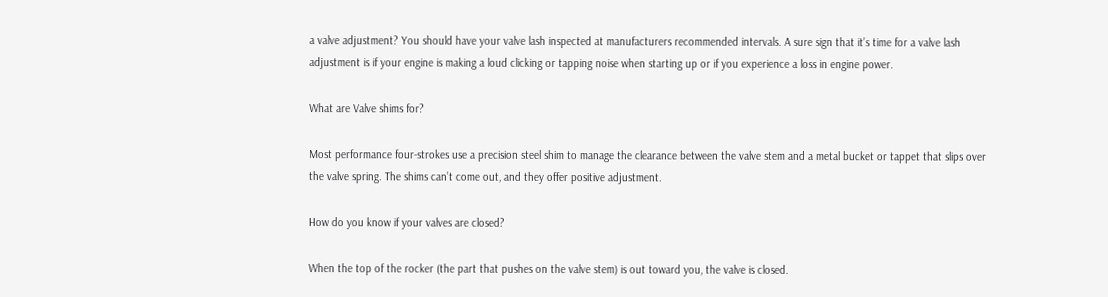a valve adjustment? You should have your valve lash inspected at manufacturers recommended intervals. A sure sign that it’s time for a valve lash adjustment is if your engine is making a loud clicking or tapping noise when starting up or if you experience a loss in engine power.

What are Valve shims for?

Most performance four-strokes use a precision steel shim to manage the clearance between the valve stem and a metal bucket or tappet that slips over the valve spring. The shims can’t come out, and they offer positive adjustment.

How do you know if your valves are closed?

When the top of the rocker (the part that pushes on the valve stem) is out toward you, the valve is closed.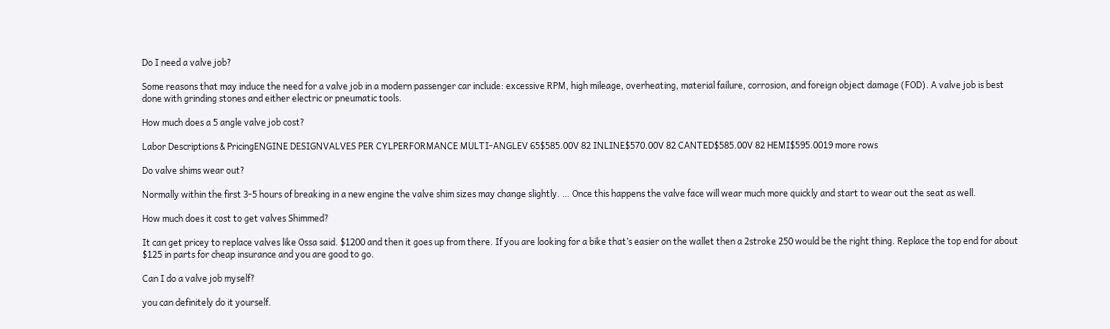Do I need a valve job?

Some reasons that may induce the need for a valve job in a modern passenger car include: excessive RPM, high mileage, overheating, material failure, corrosion, and foreign object damage (FOD). A valve job is best done with grinding stones and either electric or pneumatic tools.

How much does a 5 angle valve job cost?

Labor Descriptions & PricingENGINE DESIGNVALVES PER CYLPERFORMANCE MULTI-ANGLEV 65$585.00V 82 INLINE$570.00V 82 CANTED$585.00V 82 HEMI$595.0019 more rows

Do valve shims wear out?

Normally within the first 3-5 hours of breaking in a new engine the valve shim sizes may change slightly. … Once this happens the valve face will wear much more quickly and start to wear out the seat as well.

How much does it cost to get valves Shimmed?

It can get pricey to replace valves like Ossa said. $1200 and then it goes up from there. If you are looking for a bike that’s easier on the wallet then a 2stroke 250 would be the right thing. Replace the top end for about $125 in parts for cheap insurance and you are good to go.

Can I do a valve job myself?

you can definitely do it yourself.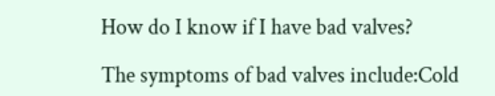How do I know if I have bad valves?

The symptoms of bad valves include:Cold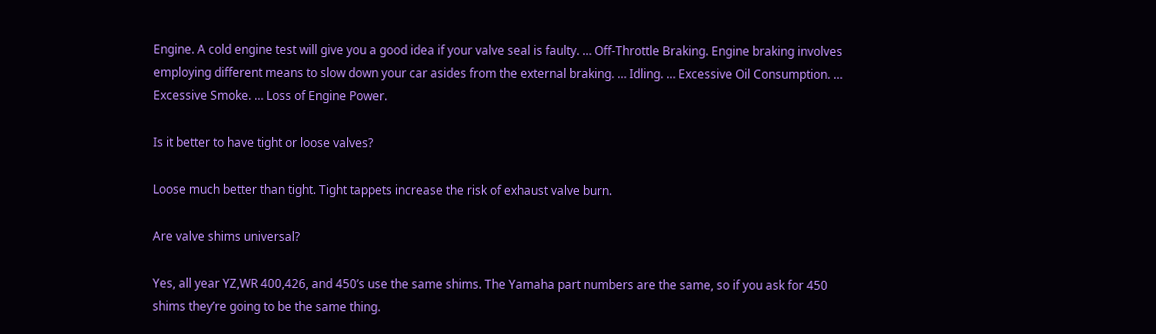Engine. A cold engine test will give you a good idea if your valve seal is faulty. … Off-Throttle Braking. Engine braking involves employing different means to slow down your car asides from the external braking. … Idling. … Excessive Oil Consumption. … Excessive Smoke. … Loss of Engine Power.

Is it better to have tight or loose valves?

Loose much better than tight. Tight tappets increase the risk of exhaust valve burn.

Are valve shims universal?

Yes, all year YZ,WR 400,426, and 450’s use the same shims. The Yamaha part numbers are the same, so if you ask for 450 shims they’re going to be the same thing.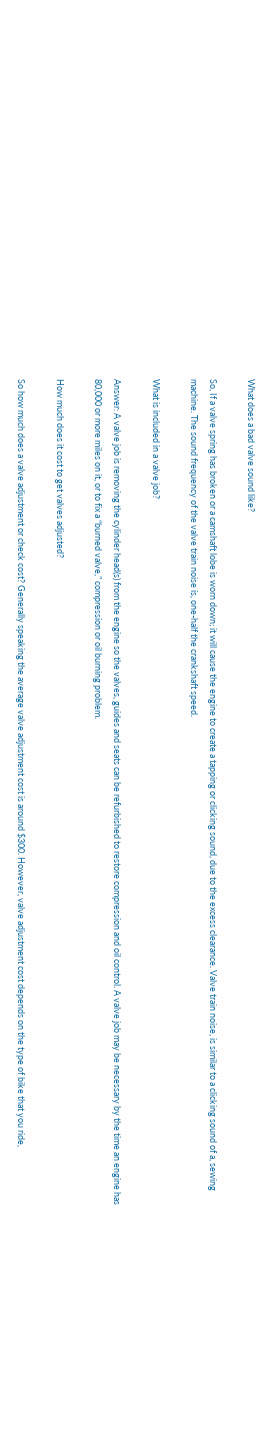What does a bad valve sound like?

So, If a valve spring has broken or a camshaft lobe is worn down; it will cause the engine to create a tapping or clicking sound, due to the excess clearance. Valve train noise, is similar to a clicking sound of a, sewing machine. The sound frequency of the valve train noise is, one-half the crankshaft speed.

What is included in a valve job?

Answer: A valve job is removing the cylinder head(s) from the engine so the valves, guides and seats can be refurbished to restore compression and oil control. A valve job may be necessary by the time an engine has 80,000 or more miles on it, or to fix a “burned valve,” compression or oil burning problem.

How much does it cost to get valves adjusted?

So how much does a valve adjustment or check cost? Generally speaking the average valve adjustment cost is around $300. However, valve adjustment cost depends on the type of bike that you ride,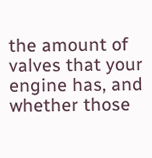the amount of valves that your engine has, and whether those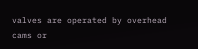valves are operated by overhead cams or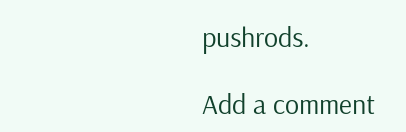pushrods.

Add a comment